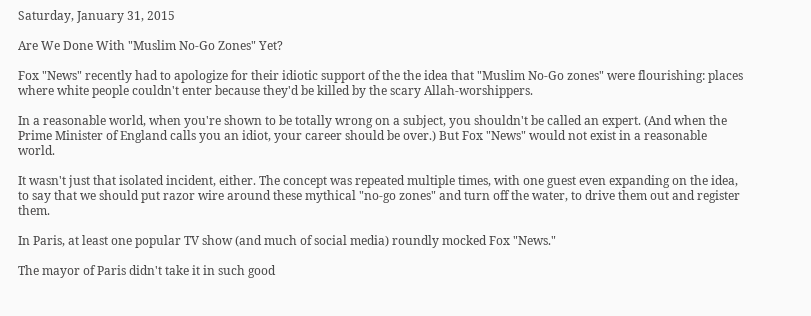Saturday, January 31, 2015

Are We Done With "Muslim No-Go Zones" Yet?

Fox "News" recently had to apologize for their idiotic support of the the idea that "Muslim No-Go zones" were flourishing: places where white people couldn't enter because they'd be killed by the scary Allah-worshippers.

In a reasonable world, when you're shown to be totally wrong on a subject, you shouldn't be called an expert. (And when the Prime Minister of England calls you an idiot, your career should be over.) But Fox "News" would not exist in a reasonable world.

It wasn't just that isolated incident, either. The concept was repeated multiple times, with one guest even expanding on the idea, to say that we should put razor wire around these mythical "no-go zones" and turn off the water, to drive them out and register them.

In Paris, at least one popular TV show (and much of social media) roundly mocked Fox "News."

The mayor of Paris didn't take it in such good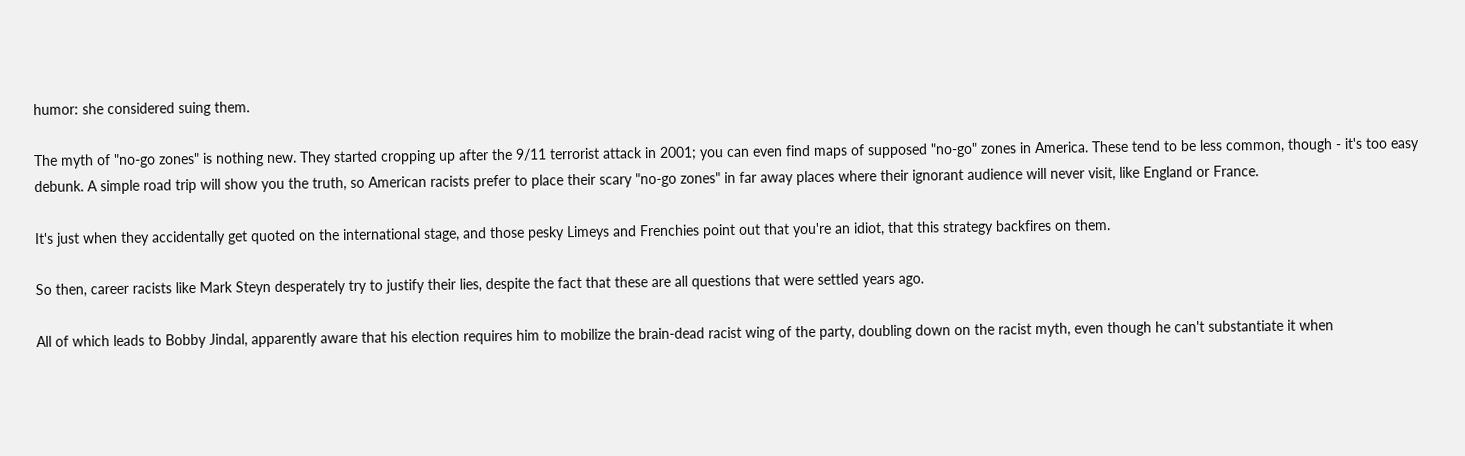humor: she considered suing them.

The myth of "no-go zones" is nothing new. They started cropping up after the 9/11 terrorist attack in 2001; you can even find maps of supposed "no-go" zones in America. These tend to be less common, though - it's too easy debunk. A simple road trip will show you the truth, so American racists prefer to place their scary "no-go zones" in far away places where their ignorant audience will never visit, like England or France.

It's just when they accidentally get quoted on the international stage, and those pesky Limeys and Frenchies point out that you're an idiot, that this strategy backfires on them.

So then, career racists like Mark Steyn desperately try to justify their lies, despite the fact that these are all questions that were settled years ago.

All of which leads to Bobby Jindal, apparently aware that his election requires him to mobilize the brain-dead racist wing of the party, doubling down on the racist myth, even though he can't substantiate it when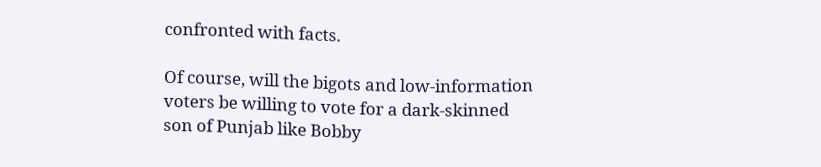confronted with facts.

Of course, will the bigots and low-information voters be willing to vote for a dark-skinned son of Punjab like Bobby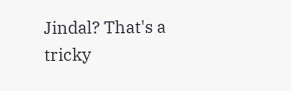Jindal? That's a tricky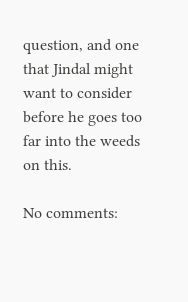question, and one that Jindal might want to consider before he goes too far into the weeds on this.

No comments: